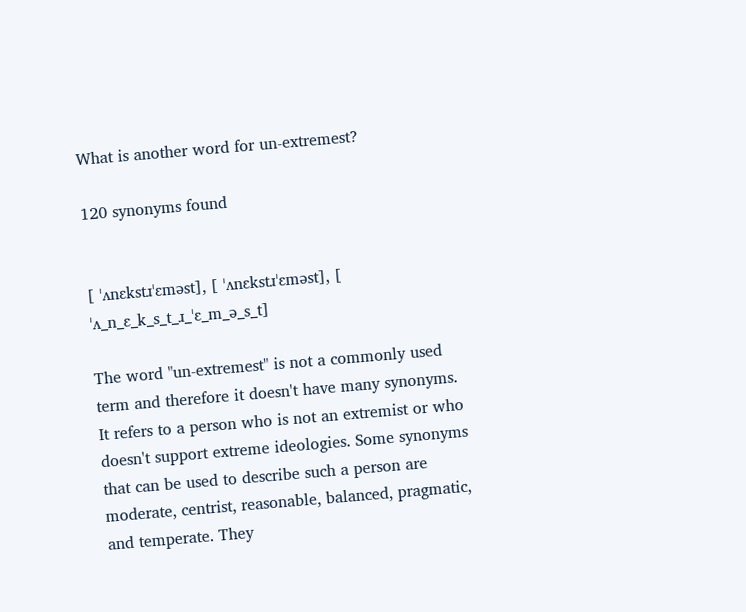What is another word for un-extremest?

120 synonyms found


[ ˈʌnɛkstɹˈɛməst], [ ˈʌnɛkstɹˈɛməst], [ ˈʌ_n_ɛ_k_s_t_ɹ_ˈɛ_m_ə_s_t]

The word "un-extremest" is not a commonly used term and therefore it doesn't have many synonyms. It refers to a person who is not an extremist or who doesn't support extreme ideologies. Some synonyms that can be used to describe such a person are moderate, centrist, reasonable, balanced, pragmatic, and temperate. They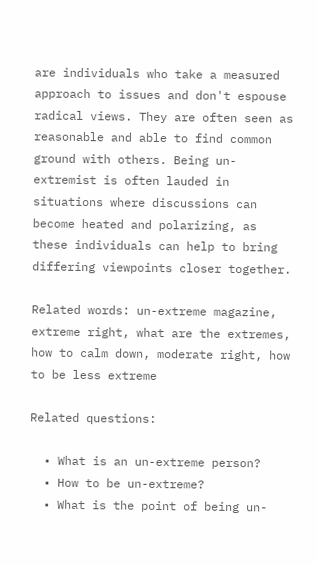are individuals who take a measured approach to issues and don't espouse radical views. They are often seen as reasonable and able to find common ground with others. Being un-extremist is often lauded in situations where discussions can become heated and polarizing, as these individuals can help to bring differing viewpoints closer together.

Related words: un-extreme magazine, extreme right, what are the extremes, how to calm down, moderate right, how to be less extreme

Related questions:

  • What is an un-extreme person?
  • How to be un-extreme?
  • What is the point of being un-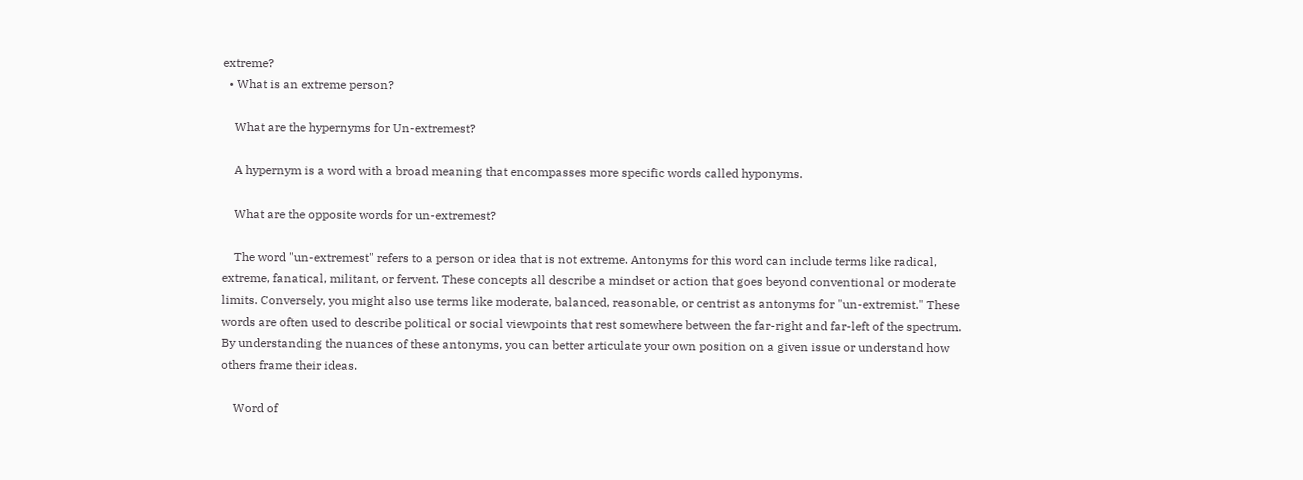extreme?
  • What is an extreme person?

    What are the hypernyms for Un-extremest?

    A hypernym is a word with a broad meaning that encompasses more specific words called hyponyms.

    What are the opposite words for un-extremest?

    The word "un-extremest" refers to a person or idea that is not extreme. Antonyms for this word can include terms like radical, extreme, fanatical, militant, or fervent. These concepts all describe a mindset or action that goes beyond conventional or moderate limits. Conversely, you might also use terms like moderate, balanced, reasonable, or centrist as antonyms for "un-extremist." These words are often used to describe political or social viewpoints that rest somewhere between the far-right and far-left of the spectrum. By understanding the nuances of these antonyms, you can better articulate your own position on a given issue or understand how others frame their ideas.

    Word of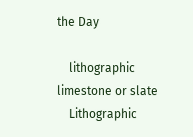the Day

    lithographic limestone or slate
    Lithographic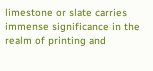limestone or slate carries immense significance in the realm of printing and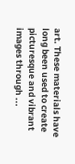art. These materials have long been used to create picturesque and vibrant images through ...